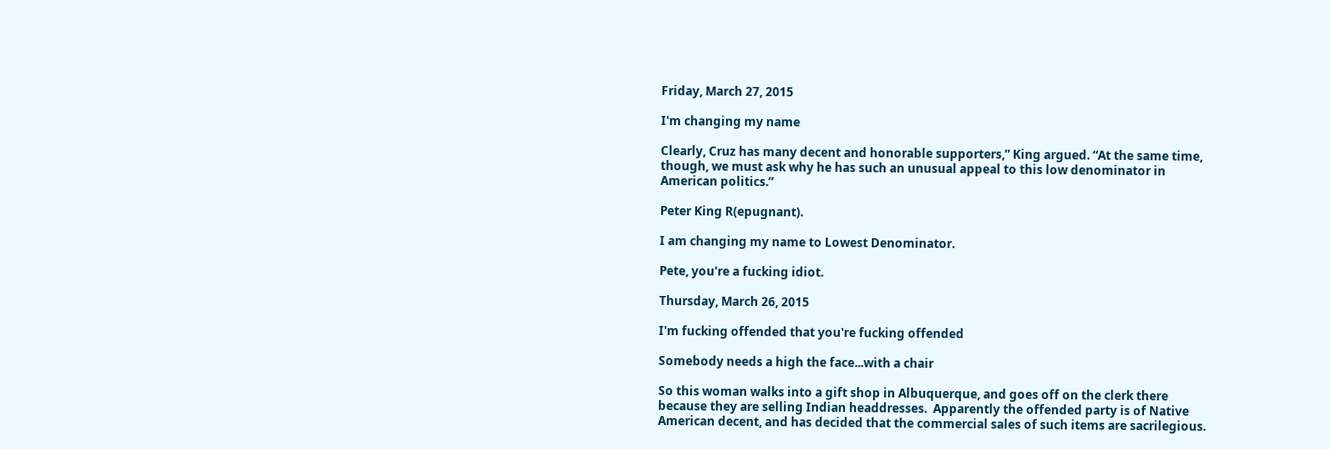Friday, March 27, 2015

I'm changing my name

Clearly, Cruz has many decent and honorable supporters,” King argued. “At the same time, though, we must ask why he has such an unusual appeal to this low denominator in American politics.”

Peter King R(epugnant).

I am changing my name to Lowest Denominator.

Pete, you're a fucking idiot.

Thursday, March 26, 2015

I'm fucking offended that you're fucking offended

Somebody needs a high the face...with a chair

So this woman walks into a gift shop in Albuquerque, and goes off on the clerk there because they are selling Indian headdresses.  Apparently the offended party is of Native American decent, and has decided that the commercial sales of such items are sacrilegious.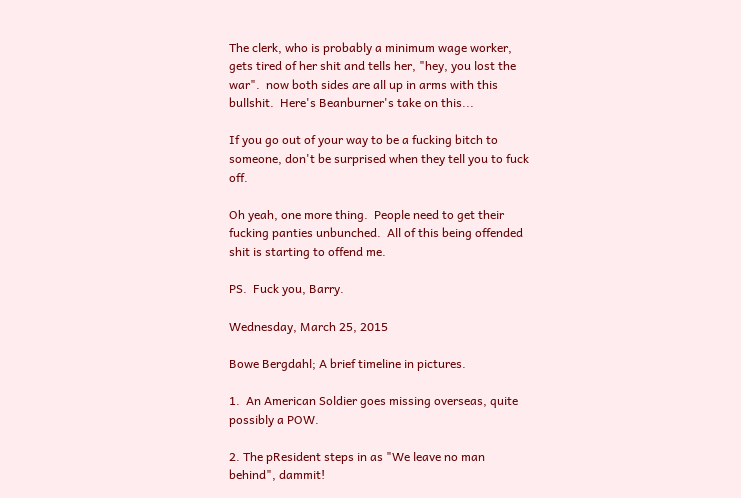The clerk, who is probably a minimum wage worker, gets tired of her shit and tells her, "hey, you lost the war".  now both sides are all up in arms with this bullshit.  Here's Beanburner's take on this...

If you go out of your way to be a fucking bitch to someone, don't be surprised when they tell you to fuck off.

Oh yeah, one more thing.  People need to get their fucking panties unbunched.  All of this being offended shit is starting to offend me.

PS.  Fuck you, Barry.

Wednesday, March 25, 2015

Bowe Bergdahl; A brief timeline in pictures.

1.  An American Soldier goes missing overseas, quite possibly a POW.

2. The pResident steps in as "We leave no man behind", dammit!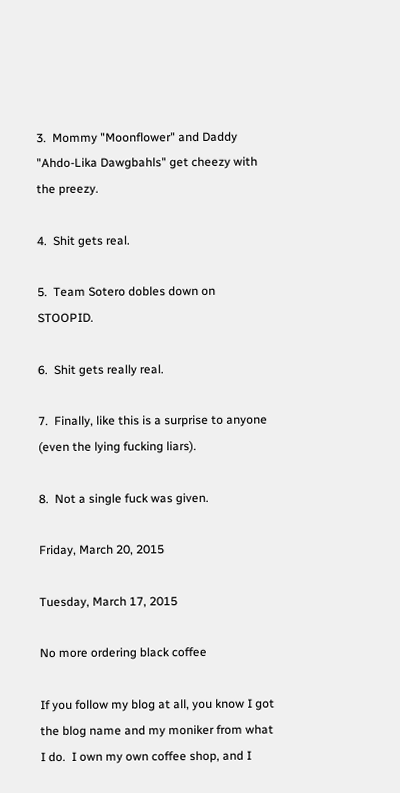3.  Mommy "Moonflower" and Daddy "Ahdo-Lika Dawgbahls" get cheezy with the preezy.

4.  Shit gets real.

5.  Team Sotero dobles down on STOOPID.

6.  Shit gets really real.

7.  Finally, like this is a surprise to anyone (even the lying fucking liars).

8.  Not a single fuck was given.

Friday, March 20, 2015

Tuesday, March 17, 2015

No more ordering black coffee

If you follow my blog at all, you know I got the blog name and my moniker from what I do.  I own my own coffee shop, and I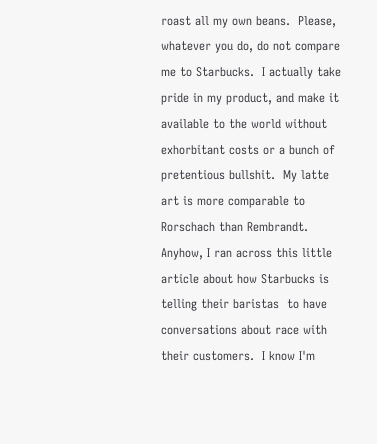roast all my own beans.  Please, whatever you do, do not compare me to Starbucks.  I actually take pride in my product, and make it available to the world without exhorbitant costs or a bunch of pretentious bullshit.  My latte art is more comparable to Rorschach than Rembrandt.  Anyhow, I ran across this little article about how Starbucks is telling their baristas  to have conversations about race with their customers.  I know I'm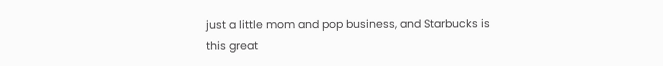just a little mom and pop business, and Starbucks is this great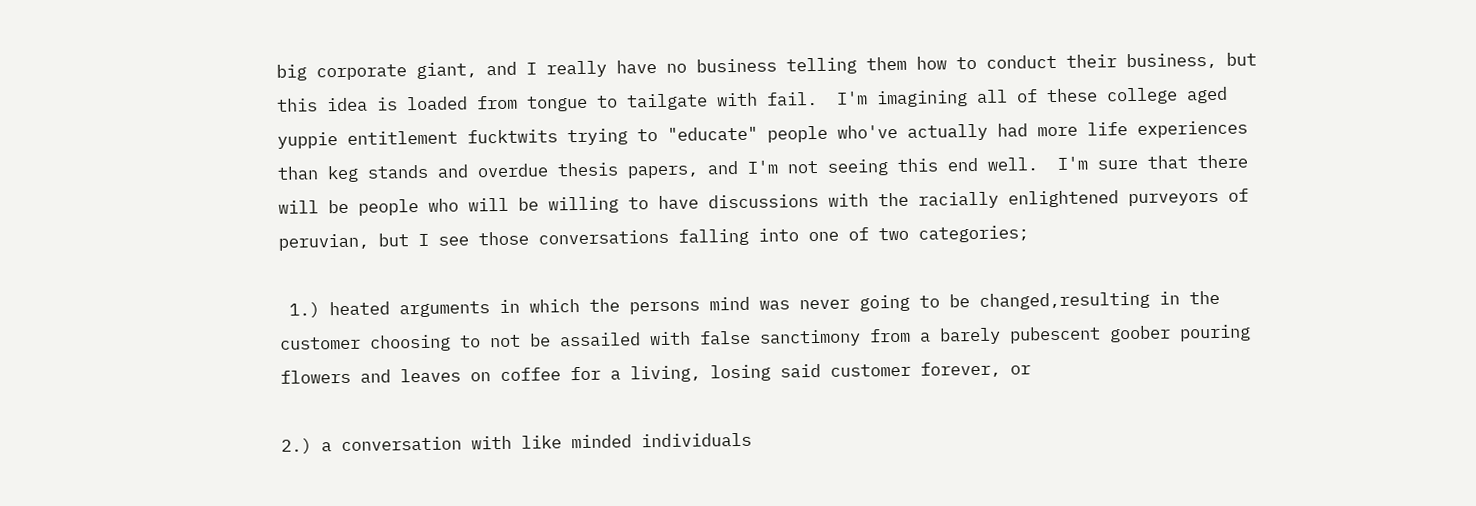big corporate giant, and I really have no business telling them how to conduct their business, but this idea is loaded from tongue to tailgate with fail.  I'm imagining all of these college aged yuppie entitlement fucktwits trying to "educate" people who've actually had more life experiences than keg stands and overdue thesis papers, and I'm not seeing this end well.  I'm sure that there will be people who will be willing to have discussions with the racially enlightened purveyors of peruvian, but I see those conversations falling into one of two categories;

 1.) heated arguments in which the persons mind was never going to be changed,resulting in the customer choosing to not be assailed with false sanctimony from a barely pubescent goober pouring flowers and leaves on coffee for a living, losing said customer forever, or

2.) a conversation with like minded individuals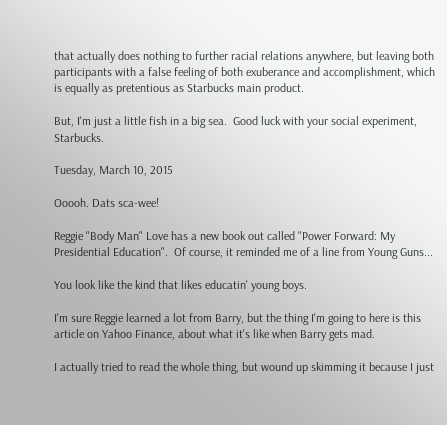that actually does nothing to further racial relations anywhere, but leaving both participants with a false feeling of both exuberance and accomplishment, which is equally as pretentious as Starbucks main product.

But, I'm just a little fish in a big sea.  Good luck with your social experiment, Starbucks.

Tuesday, March 10, 2015

Ooooh. Dats sca-wee!

Reggie "Body Man" Love has a new book out called "Power Forward: My Presidential Education".  Of course, it reminded me of a line from Young Guns...

You look like the kind that likes educatin' young boys.

I'm sure Reggie learned a lot from Barry, but the thing I'm going to here is this article on Yahoo Finance, about what it's like when Barry gets mad.

I actually tried to read the whole thing, but wound up skimming it because I just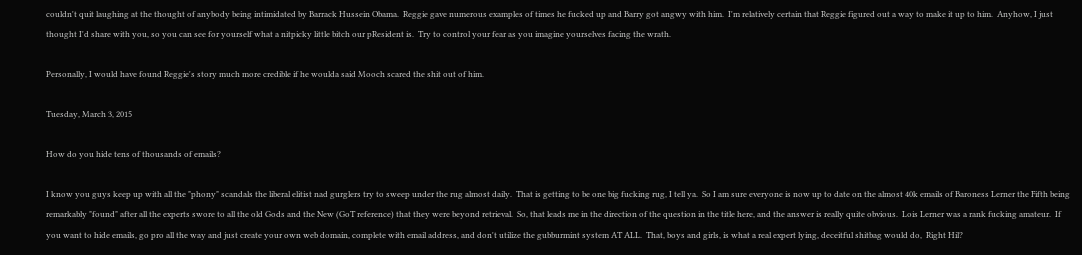couldn't quit laughing at the thought of anybody being intimidated by Barrack Hussein Obama.  Reggie gave numerous examples of times he fucked up and Barry got angwy with him.  I'm relatively certain that Reggie figured out a way to make it up to him.  Anyhow, I just thought I'd share with you, so you can see for yourself what a nitpicky little bitch our pResident is.  Try to control your fear as you imagine yourselves facing the wrath.

Personally, I would have found Reggie's story much more credible if he woulda said Mooch scared the shit out of him.

Tuesday, March 3, 2015

How do you hide tens of thousands of emails?

I know you guys keep up with all the "phony" scandals the liberal elitist nad gurglers try to sweep under the rug almost daily.  That is getting to be one big fucking rug, I tell ya.  So I am sure everyone is now up to date on the almost 40k emails of Baroness Lerner the Fifth being remarkably "found" after all the experts swore to all the old Gods and the New (GoT reference) that they were beyond retrieval.  So, that leads me in the direction of the question in the title here, and the answer is really quite obvious.  Lois Lerner was a rank fucking amateur.  If you want to hide emails, go pro all the way and just create your own web domain, complete with email address, and don't utilize the gubburmint system AT ALL.  That, boys and girls, is what a real expert lying, deceitful shitbag would do,  Right Hil?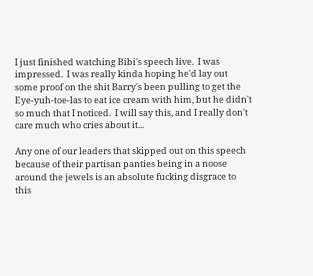I just finished watching Bibi's speech live.  I was impressed.  I was really kinda hoping he'd lay out some proof on the shit Barry's been pulling to get the Eye-yuh-toe-las to eat ice cream with him, but he didn't so much that I noticed.  I will say this, and I really don't care much who cries about it...

Any one of our leaders that skipped out on this speech because of their partisan panties being in a noose around the jewels is an absolute fucking disgrace to this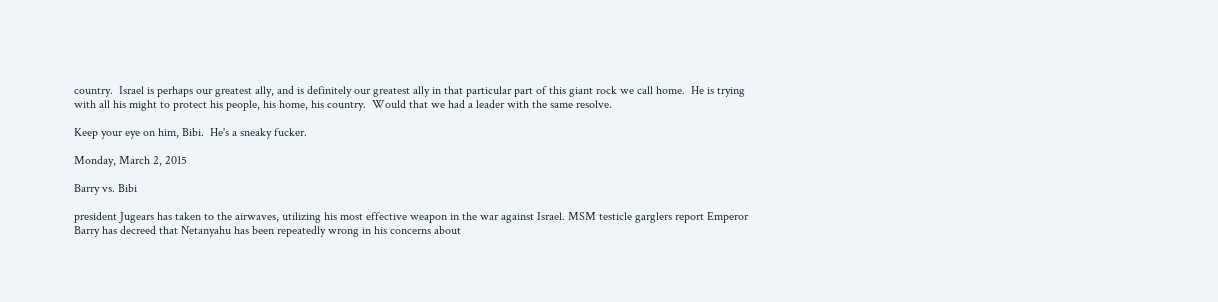country.  Israel is perhaps our greatest ally, and is definitely our greatest ally in that particular part of this giant rock we call home.  He is trying with all his might to protect his people, his home, his country.  Would that we had a leader with the same resolve.

Keep your eye on him, Bibi.  He's a sneaky fucker.

Monday, March 2, 2015

Barry vs. Bibi

president Jugears has taken to the airwaves, utilizing his most effective weapon in the war against Israel. MSM testicle garglers report Emperor Barry has decreed that Netanyahu has been repeatedly wrong in his concerns about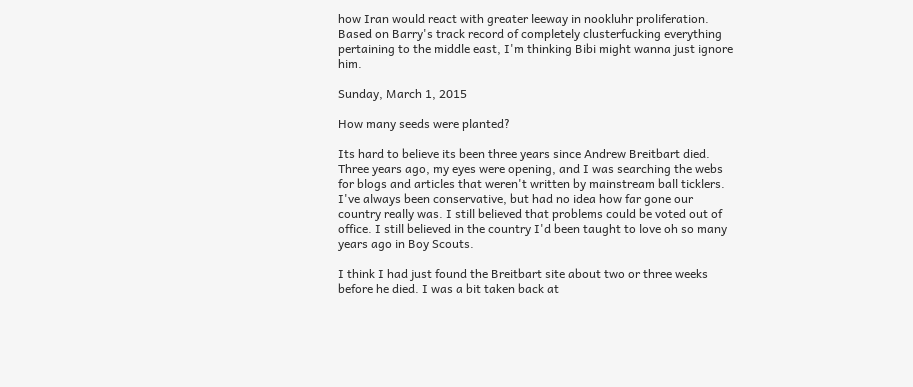how Iran would react with greater leeway in nookluhr proliferation. Based on Barry's track record of completely clusterfucking everything pertaining to the middle east, I'm thinking Bibi might wanna just ignore him.

Sunday, March 1, 2015

How many seeds were planted?

Its hard to believe its been three years since Andrew Breitbart died.  Three years ago, my eyes were opening, and I was searching the webs for blogs and articles that weren't written by mainstream ball ticklers. I've always been conservative, but had no idea how far gone our country really was. I still believed that problems could be voted out of office. I still believed in the country I'd been taught to love oh so many years ago in Boy Scouts.

I think I had just found the Breitbart site about two or three weeks before he died. I was a bit taken back at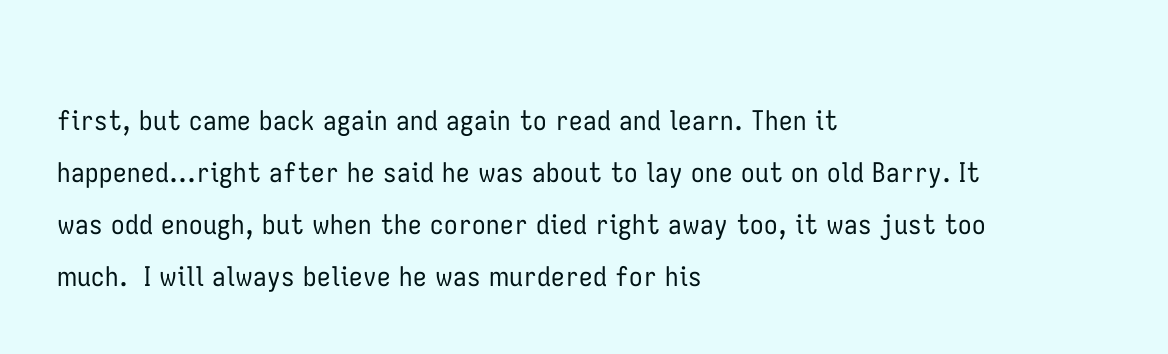first, but came back again and again to read and learn. Then it happened...right after he said he was about to lay one out on old Barry. It was odd enough, but when the coroner died right away too, it was just too much.  I will always believe he was murdered for his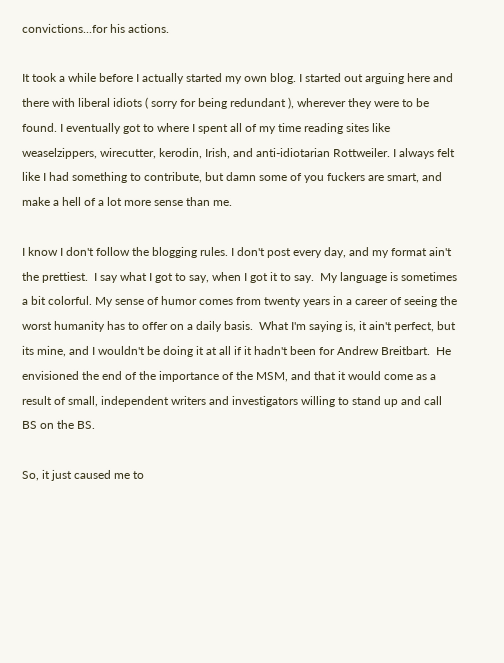convictions...for his actions.

It took a while before I actually started my own blog. I started out arguing here and there with liberal idiots ( sorry for being redundant ), wherever they were to be found. I eventually got to where I spent all of my time reading sites like weaselzippers, wirecutter, kerodin, Irish, and anti-idiotarian Rottweiler. I always felt like I had something to contribute, but damn some of you fuckers are smart, and make a hell of a lot more sense than me.

I know I don't follow the blogging rules. I don't post every day, and my format ain't the prettiest.  I say what I got to say, when I got it to say.  My language is sometimes a bit colorful. My sense of humor comes from twenty years in a career of seeing the worst humanity has to offer on a daily basis.  What I'm saying is, it ain't perfect, but its mine, and I wouldn't be doing it at all if it hadn't been for Andrew Breitbart.  He envisioned the end of the importance of the MSM, and that it would come as a result of small, independent writers and investigators willing to stand up and call BS on the BS.

So, it just caused me to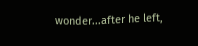wonder...after he left,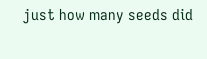just how many seeds did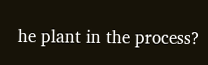he plant in the process?